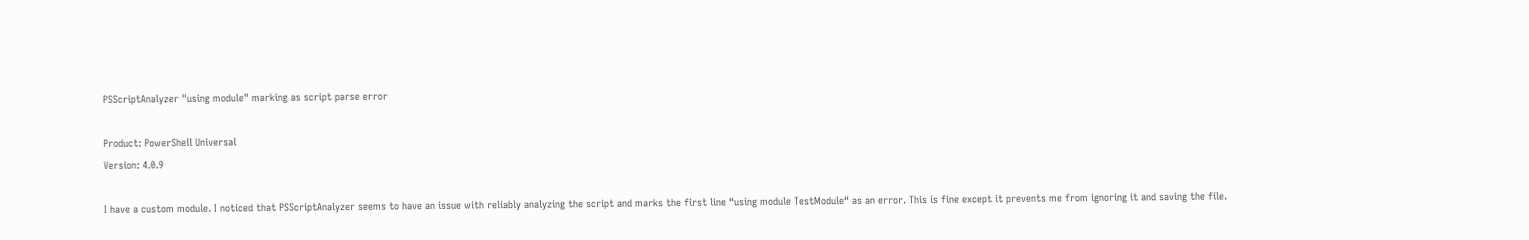PSScriptAnalyzer "using module" marking as script parse error

Product: PowerShell Universal
Version: 4.0.9

I have a custom module. I noticed that PSScriptAnalyzer seems to have an issue with reliably analyzing the script and marks the first line “using module TestModule“ as an error. This is fine except it prevents me from ignoring it and saving the file.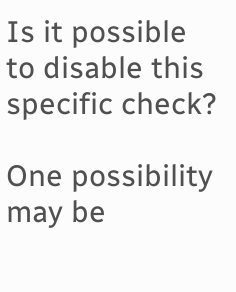Is it possible to disable this specific check?

One possibility may be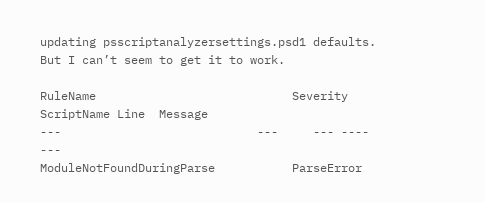updating psscriptanalyzersettings.psd1 defaults. But I can’t seem to get it to work.

RuleName                            Severity     ScriptName Line  Message
---                            ---     --- ----  ---
ModuleNotFoundDuringParse           ParseError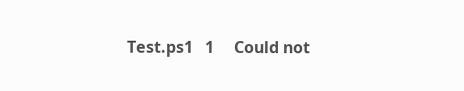Test.ps1   1     Could not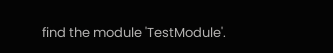find the module 'TestModule'.